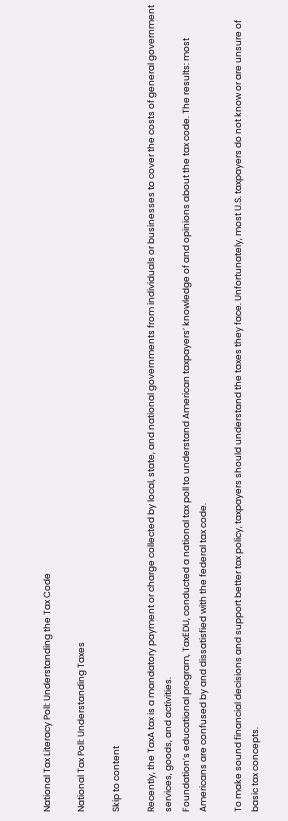National Tax Literacy Poll: Understanding the Tax Code

National Tax Poll: Understanding Taxes

Skip to content

Recently, the TaxA tax is a mandatory payment or charge collected by local, state, and national governments from individuals or businesses to cover the costs of general government services, goods, and activities.
Foundation’s educational program, TaxEDU, conducted a national tax poll to understand American taxpayers’ knowledge of and opinions about the tax code. The results: most Americans are confused by and dissatisfied with the federal tax code.

To make sound financial decisions and support better tax policy, taxpayers should understand the taxes they face. Unfortunately, most U.S. taxpayers do not know or are unsure of basic tax concepts.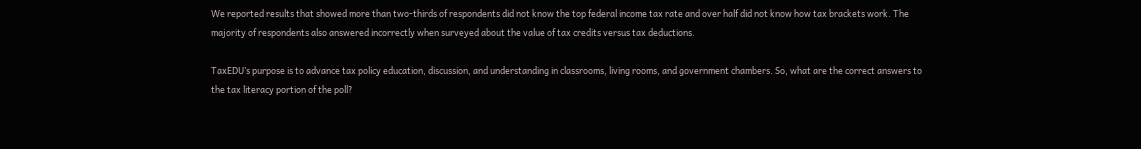We reported results that showed more than two-thirds of respondents did not know the top federal income tax rate and over half did not know how tax brackets work. The majority of respondents also answered incorrectly when surveyed about the value of tax credits versus tax deductions.

TaxEDU’s purpose is to advance tax policy education, discussion, and understanding in classrooms, living rooms, and government chambers. So, what are the correct answers to the tax literacy portion of the poll?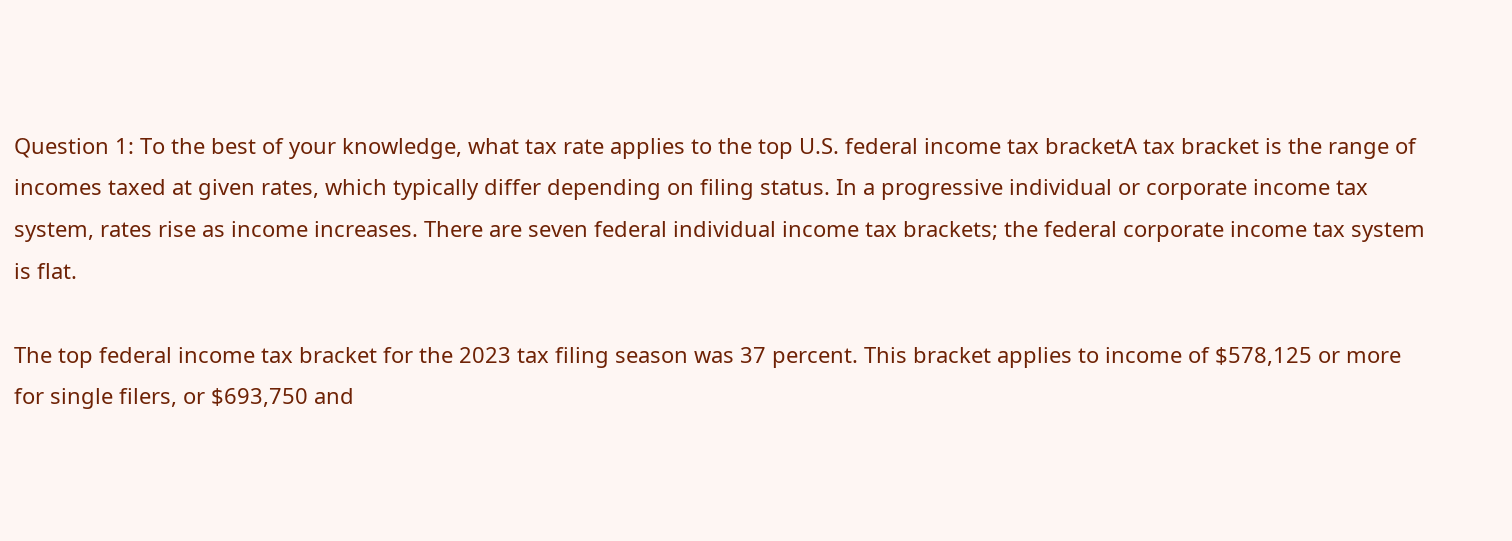Question 1: To the best of your knowledge, what tax rate applies to the top U.S. federal income tax bracketA tax bracket is the range of incomes taxed at given rates, which typically differ depending on filing status. In a progressive individual or corporate income tax system, rates rise as income increases. There are seven federal individual income tax brackets; the federal corporate income tax system is flat.

The top federal income tax bracket for the 2023 tax filing season was 37 percent. This bracket applies to income of $578,125 or more for single filers, or $693,750 and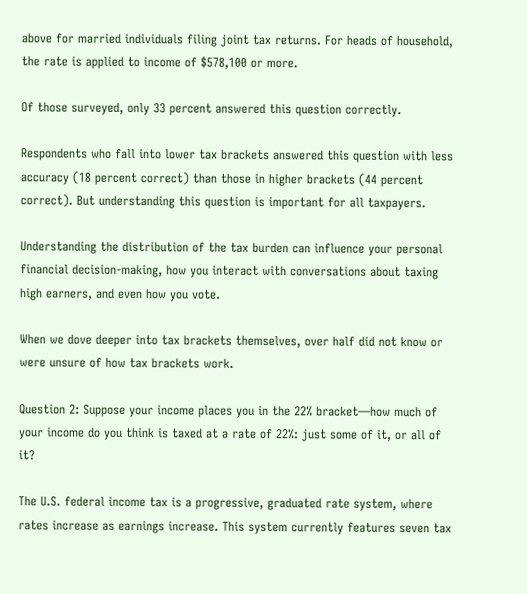above for married individuals filing joint tax returns. For heads of household, the rate is applied to income of $578,100 or more.

Of those surveyed, only 33 percent answered this question correctly.

Respondents who fall into lower tax brackets answered this question with less accuracy (18 percent correct) than those in higher brackets (44 percent correct). But understanding this question is important for all taxpayers.

Understanding the distribution of the tax burden can influence your personal financial decision-making, how you interact with conversations about taxing high earners, and even how you vote.

When we dove deeper into tax brackets themselves, over half did not know or were unsure of how tax brackets work.

Question 2: Suppose your income places you in the 22% bracket—how much of your income do you think is taxed at a rate of 22%: just some of it, or all of it?

The U.S. federal income tax is a progressive, graduated rate system, where rates increase as earnings increase. This system currently features seven tax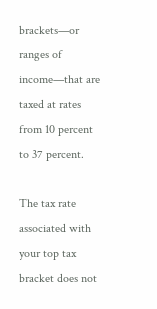brackets—or ranges of income—that are taxed at rates from 10 percent to 37 percent.

The tax rate associated with your top tax bracket does not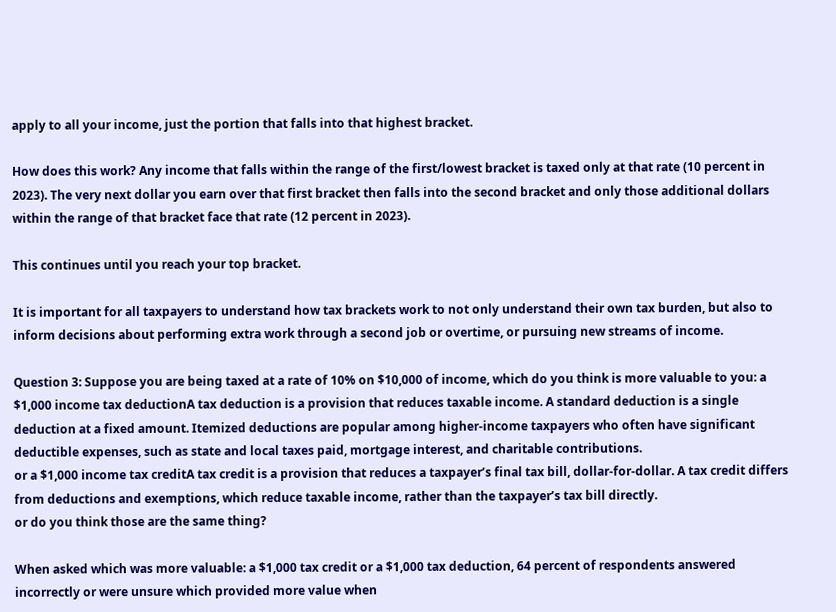apply to all your income, just the portion that falls into that highest bracket.

How does this work? Any income that falls within the range of the first/lowest bracket is taxed only at that rate (10 percent in 2023). The very next dollar you earn over that first bracket then falls into the second bracket and only those additional dollars within the range of that bracket face that rate (12 percent in 2023).

This continues until you reach your top bracket.

It is important for all taxpayers to understand how tax brackets work to not only understand their own tax burden, but also to inform decisions about performing extra work through a second job or overtime, or pursuing new streams of income.

Question 3: Suppose you are being taxed at a rate of 10% on $10,000 of income, which do you think is more valuable to you: a $1,000 income tax deductionA tax deduction is a provision that reduces taxable income. A standard deduction is a single deduction at a fixed amount. Itemized deductions are popular among higher-income taxpayers who often have significant deductible expenses, such as state and local taxes paid, mortgage interest, and charitable contributions.
or a $1,000 income tax creditA tax credit is a provision that reduces a taxpayer’s final tax bill, dollar-for-dollar. A tax credit differs from deductions and exemptions, which reduce taxable income, rather than the taxpayer’s tax bill directly.
or do you think those are the same thing?

When asked which was more valuable: a $1,000 tax credit or a $1,000 tax deduction, 64 percent of respondents answered incorrectly or were unsure which provided more value when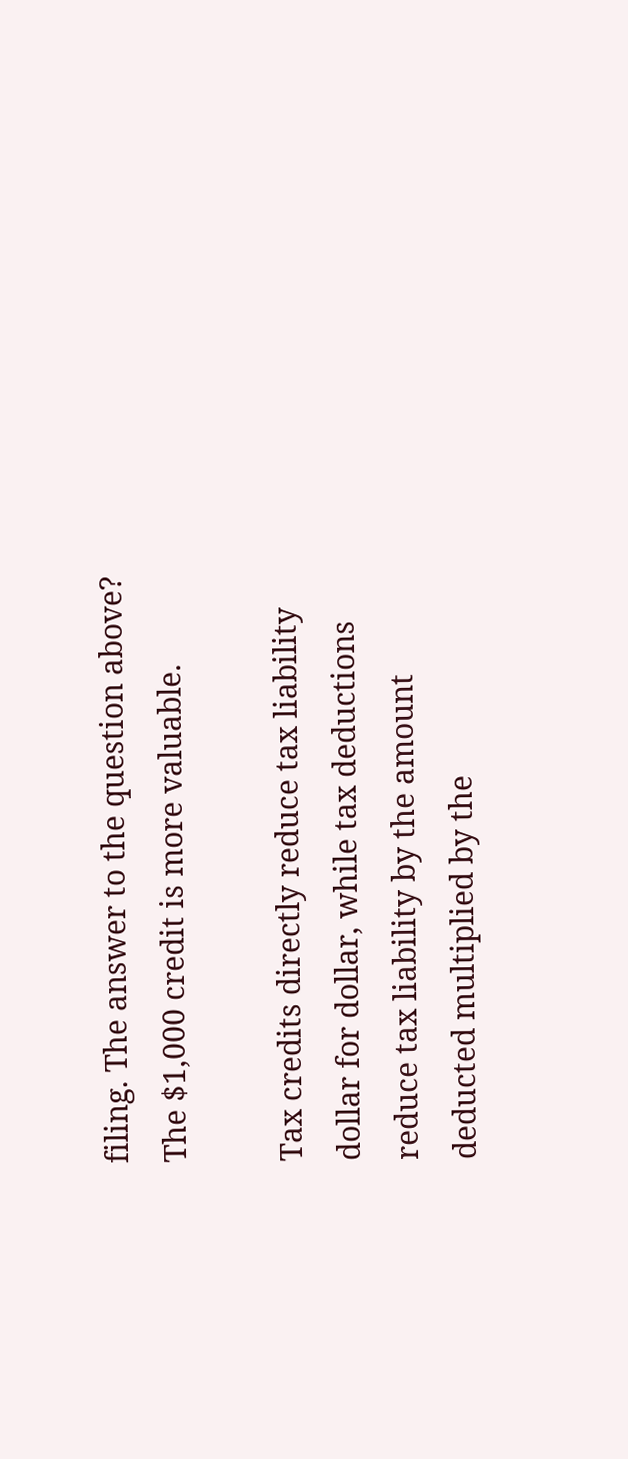filing. The answer to the question above? The $1,000 credit is more valuable.

Tax credits directly reduce tax liability dollar for dollar, while tax deductions reduce tax liability by the amount deducted multiplied by the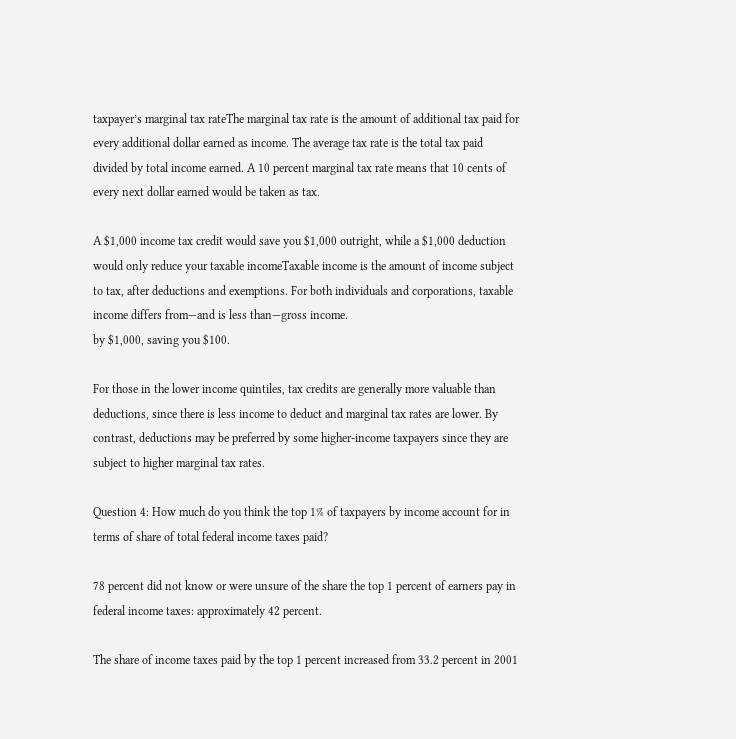taxpayer’s marginal tax rateThe marginal tax rate is the amount of additional tax paid for every additional dollar earned as income. The average tax rate is the total tax paid divided by total income earned. A 10 percent marginal tax rate means that 10 cents of every next dollar earned would be taken as tax.

A $1,000 income tax credit would save you $1,000 outright, while a $1,000 deduction would only reduce your taxable incomeTaxable income is the amount of income subject to tax, after deductions and exemptions. For both individuals and corporations, taxable income differs from—and is less than—gross income.
by $1,000, saving you $100.

For those in the lower income quintiles, tax credits are generally more valuable than deductions, since there is less income to deduct and marginal tax rates are lower. By contrast, deductions may be preferred by some higher-income taxpayers since they are subject to higher marginal tax rates.

Question 4: How much do you think the top 1% of taxpayers by income account for in terms of share of total federal income taxes paid?

78 percent did not know or were unsure of the share the top 1 percent of earners pay in federal income taxes: approximately 42 percent.

The share of income taxes paid by the top 1 percent increased from 33.2 percent in 2001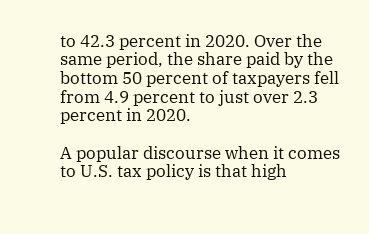to 42.3 percent in 2020. Over the same period, the share paid by the bottom 50 percent of taxpayers fell from 4.9 percent to just over 2.3 percent in 2020.

A popular discourse when it comes to U.S. tax policy is that high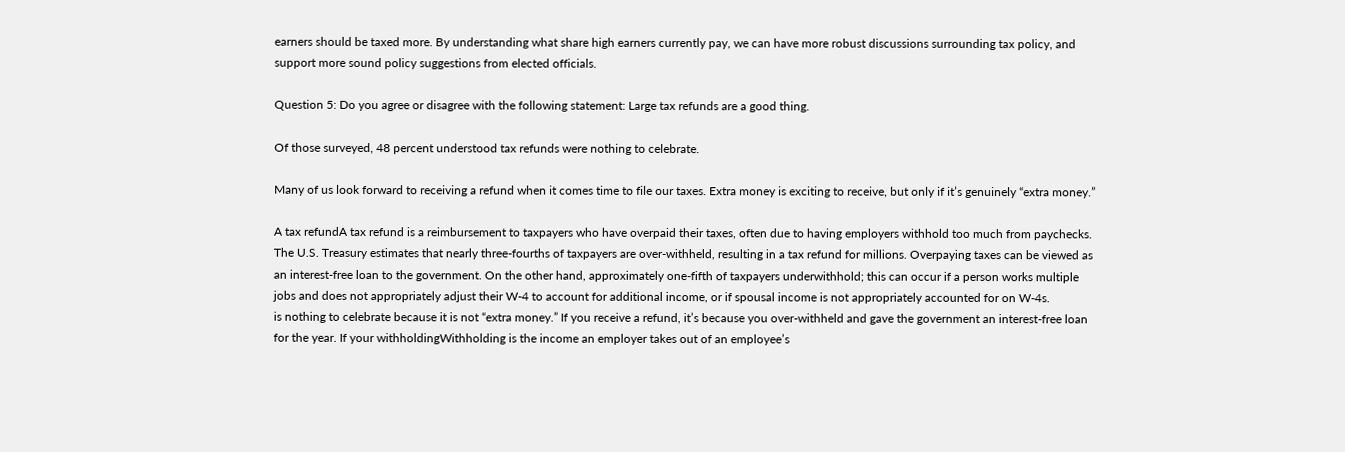earners should be taxed more. By understanding what share high earners currently pay, we can have more robust discussions surrounding tax policy, and support more sound policy suggestions from elected officials.

Question 5: Do you agree or disagree with the following statement: Large tax refunds are a good thing.

Of those surveyed, 48 percent understood tax refunds were nothing to celebrate.

Many of us look forward to receiving a refund when it comes time to file our taxes. Extra money is exciting to receive, but only if it’s genuinely “extra money.”

A tax refundA tax refund is a reimbursement to taxpayers who have overpaid their taxes, often due to having employers withhold too much from paychecks. The U.S. Treasury estimates that nearly three-fourths of taxpayers are over-withheld, resulting in a tax refund for millions. Overpaying taxes can be viewed as an interest-free loan to the government. On the other hand, approximately one-fifth of taxpayers underwithhold; this can occur if a person works multiple jobs and does not appropriately adjust their W-4 to account for additional income, or if spousal income is not appropriately accounted for on W-4s.
is nothing to celebrate because it is not “extra money.” If you receive a refund, it’s because you over-withheld and gave the government an interest-free loan for the year. If your withholdingWithholding is the income an employer takes out of an employee’s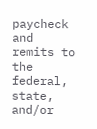paycheck and remits to the federal, state, and/or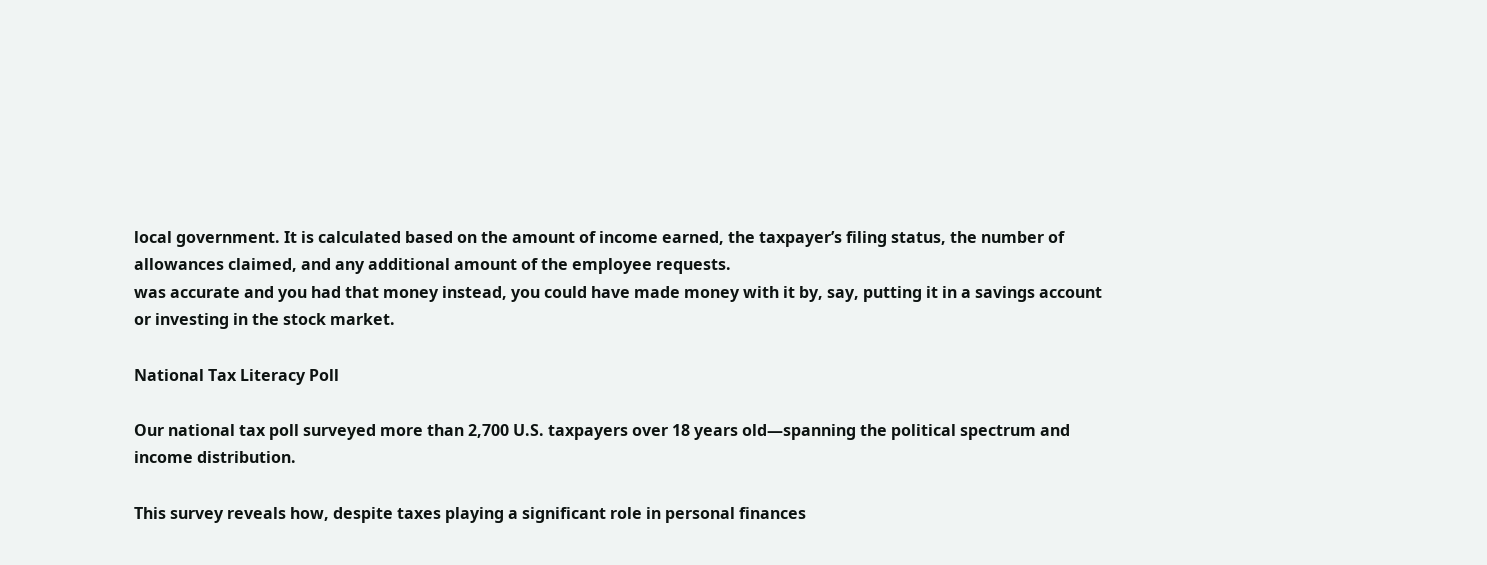local government. It is calculated based on the amount of income earned, the taxpayer’s filing status, the number of allowances claimed, and any additional amount of the employee requests.
was accurate and you had that money instead, you could have made money with it by, say, putting it in a savings account or investing in the stock market.

National Tax Literacy Poll

Our national tax poll surveyed more than 2,700 U.S. taxpayers over 18 years old—spanning the political spectrum and income distribution.

This survey reveals how, despite taxes playing a significant role in personal finances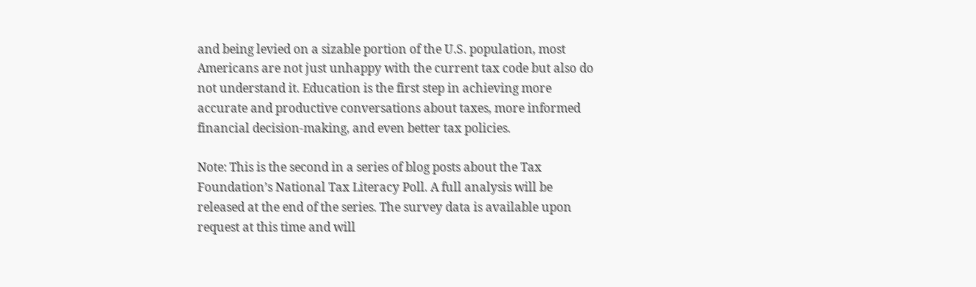and being levied on a sizable portion of the U.S. population, most Americans are not just unhappy with the current tax code but also do not understand it. Education is the first step in achieving more accurate and productive conversations about taxes, more informed financial decision-making, and even better tax policies.

Note: This is the second in a series of blog posts about the Tax Foundation’s National Tax Literacy Poll. A full analysis will be released at the end of the series. The survey data is available upon request at this time and will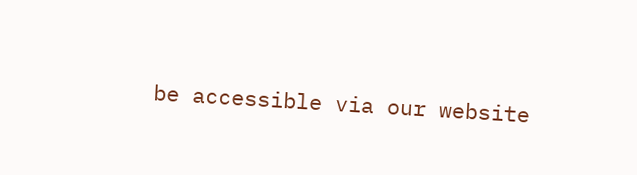be accessible via our website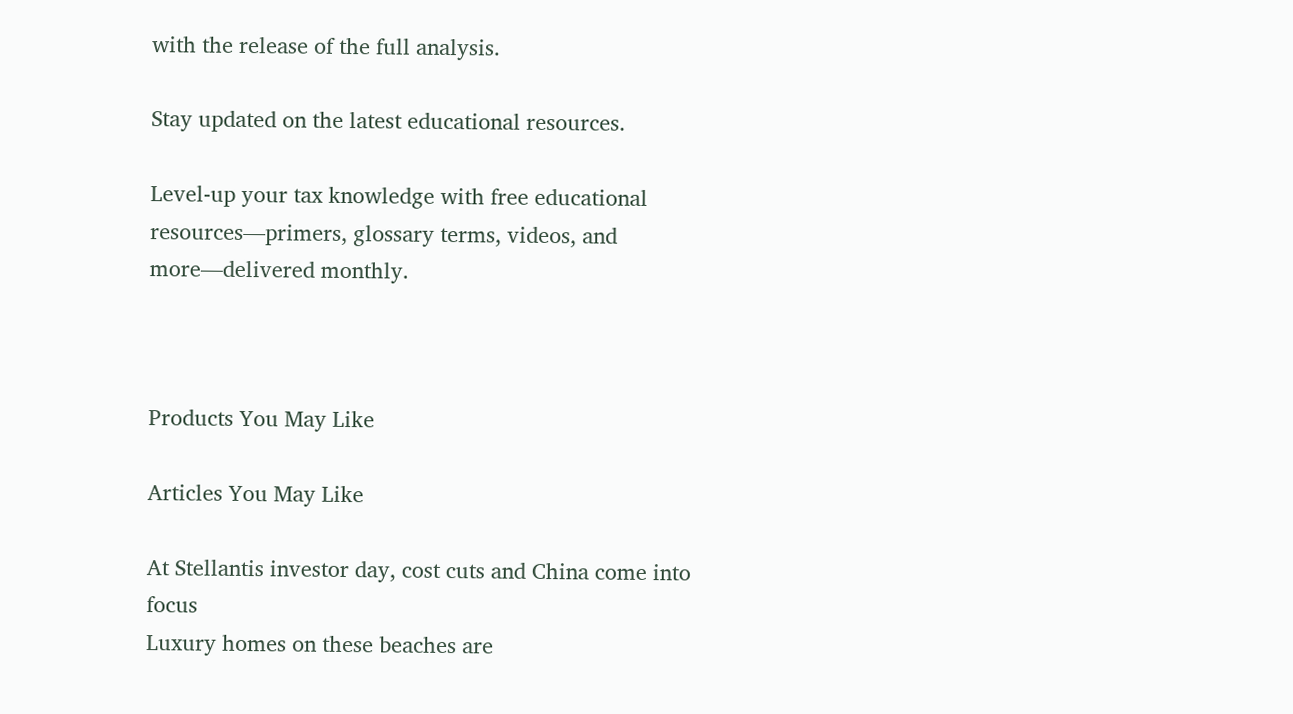with the release of the full analysis.

Stay updated on the latest educational resources.

Level-up your tax knowledge with free educational resources—primers, glossary terms, videos, and more—delivered monthly.



Products You May Like

Articles You May Like

At Stellantis investor day, cost cuts and China come into focus
Luxury homes on these beaches are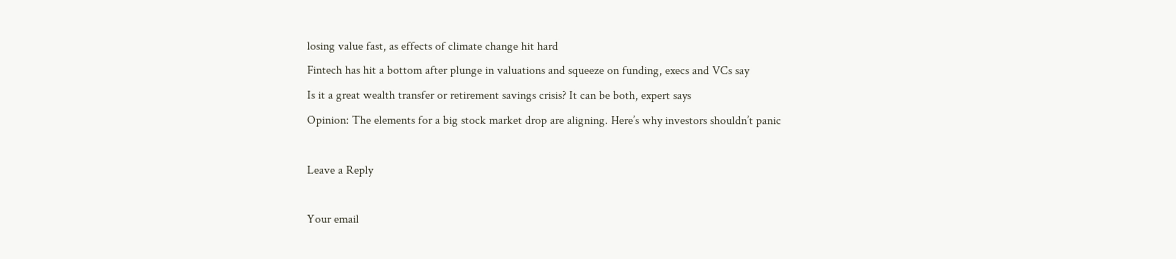losing value fast, as effects of climate change hit hard
Fintech has hit a bottom after plunge in valuations and squeeze on funding, execs and VCs say
Is it a great wealth transfer or retirement savings crisis? It can be both, expert says
Opinion: The elements for a big stock market drop are aligning. Here’s why investors shouldn’t panic

Leave a Reply

Your email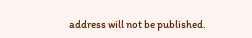address will not be published.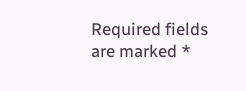Required fields are marked *